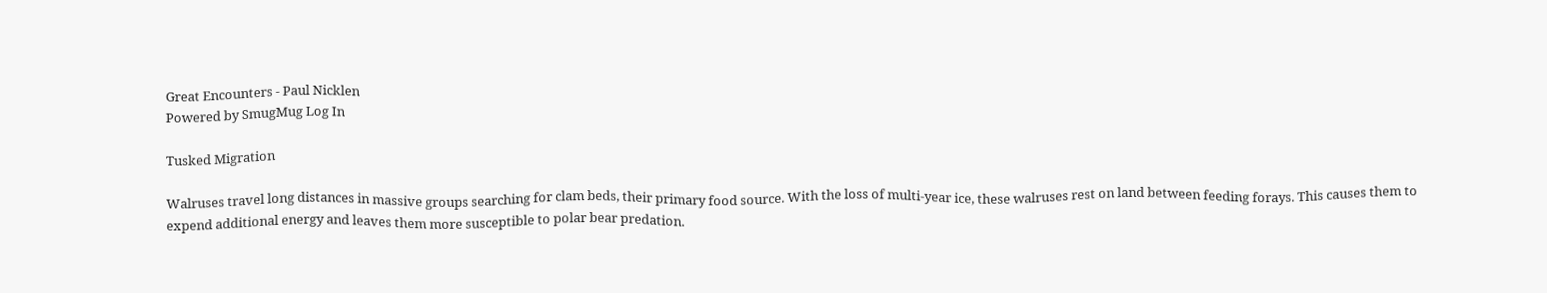Great Encounters - Paul Nicklen
Powered by SmugMug Log In

Tusked Migration

Walruses travel long distances in massive groups searching for clam beds, their primary food source. With the loss of multi-year ice, these walruses rest on land between feeding forays. This causes them to expend additional energy and leaves them more susceptible to polar bear predation.